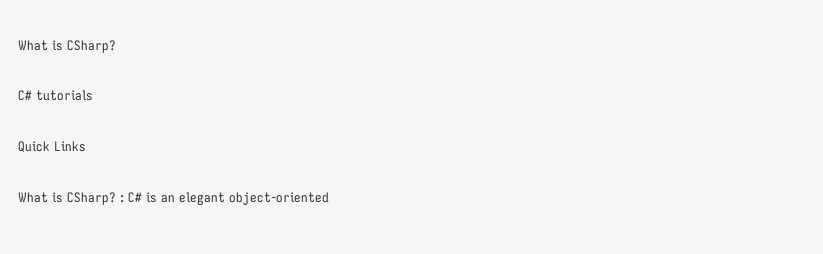What is CSharp?

C# tutorials

Quick Links

What is CSharp? : C# is an elegant object-oriented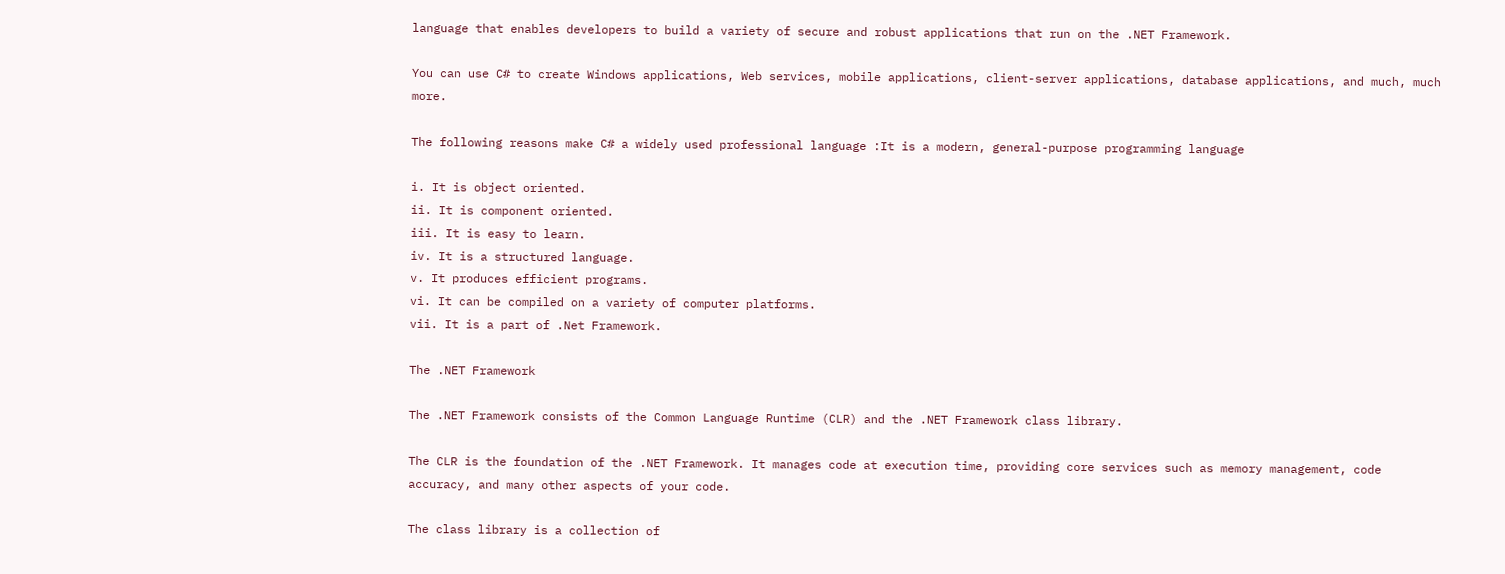language that enables developers to build a variety of secure and robust applications that run on the .NET Framework.

You can use C# to create Windows applications, Web services, mobile applications, client-server applications, database applications, and much, much more.

The following reasons make C# a widely used professional language :It is a modern, general-purpose programming language

i. It is object oriented.
ii. It is component oriented.
iii. It is easy to learn.
iv. It is a structured language.
v. It produces efficient programs.
vi. It can be compiled on a variety of computer platforms.
vii. It is a part of .Net Framework.

The .NET Framework

The .NET Framework consists of the Common Language Runtime (CLR) and the .NET Framework class library.

The CLR is the foundation of the .NET Framework. It manages code at execution time, providing core services such as memory management, code accuracy, and many other aspects of your code.

The class library is a collection of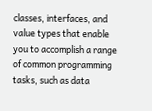classes, interfaces, and value types that enable you to accomplish a range of common programming tasks, such as data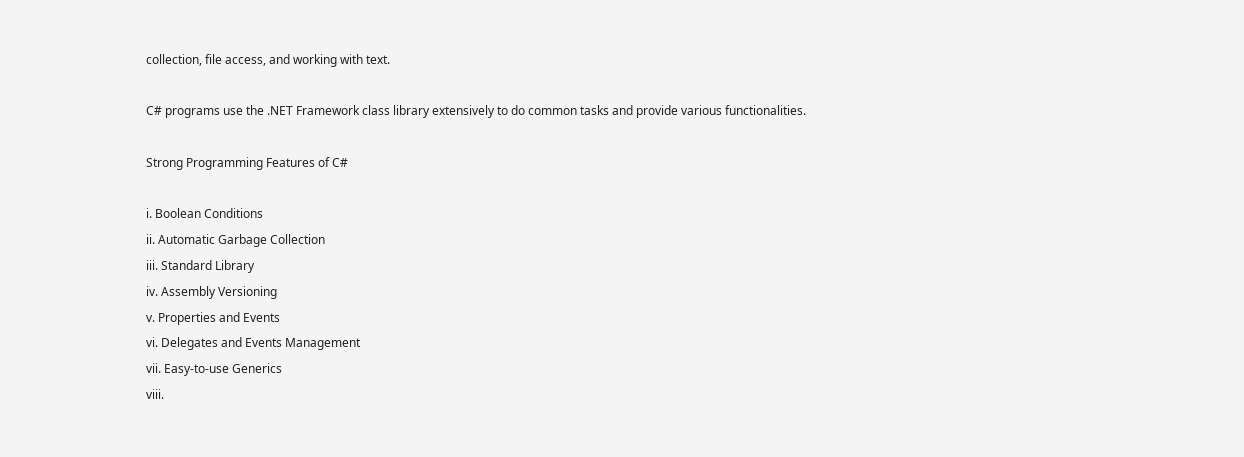collection, file access, and working with text.

C# programs use the .NET Framework class library extensively to do common tasks and provide various functionalities.

Strong Programming Features of C#

i. Boolean Conditions
ii. Automatic Garbage Collection
iii. Standard Library
iv. Assembly Versioning
v. Properties and Events
vi. Delegates and Events Management
vii. Easy-to-use Generics
viii.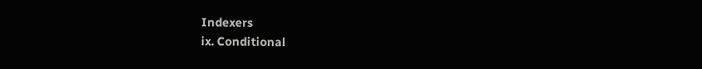Indexers
ix. Conditional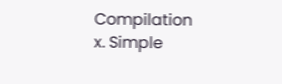Compilation
x. Simple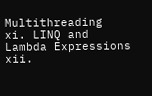Multithreading
xi. LINQ and Lambda Expressions
xii.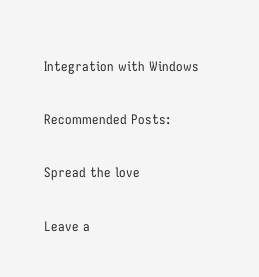Integration with Windows

Recommended Posts:

Spread the love

Leave a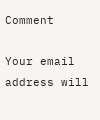Comment

Your email address will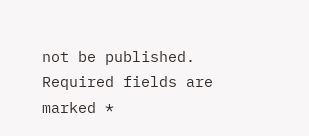not be published. Required fields are marked *